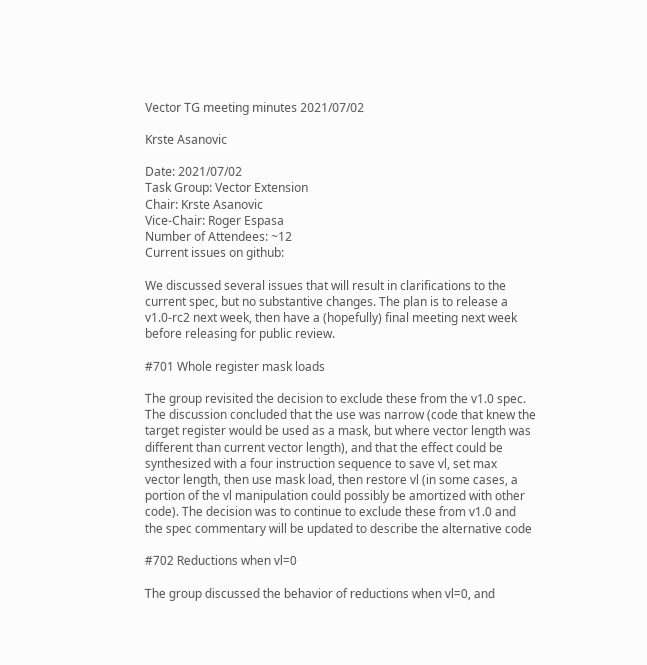Vector TG meeting minutes 2021/07/02

Krste Asanovic

Date: 2021/07/02
Task Group: Vector Extension
Chair: Krste Asanovic
Vice-Chair: Roger Espasa
Number of Attendees: ~12
Current issues on github:

We discussed several issues that will result in clarifications to the
current spec, but no substantive changes. The plan is to release a
v1.0-rc2 next week, then have a (hopefully) final meeting next week
before releasing for public review.

#701 Whole register mask loads

The group revisited the decision to exclude these from the v1.0 spec.
The discussion concluded that the use was narrow (code that knew the
target register would be used as a mask, but where vector length was
different than current vector length), and that the effect could be
synthesized with a four instruction sequence to save vl, set max
vector length, then use mask load, then restore vl (in some cases, a
portion of the vl manipulation could possibly be amortized with other
code). The decision was to continue to exclude these from v1.0 and
the spec commentary will be updated to describe the alternative code

#702 Reductions when vl=0

The group discussed the behavior of reductions when vl=0, and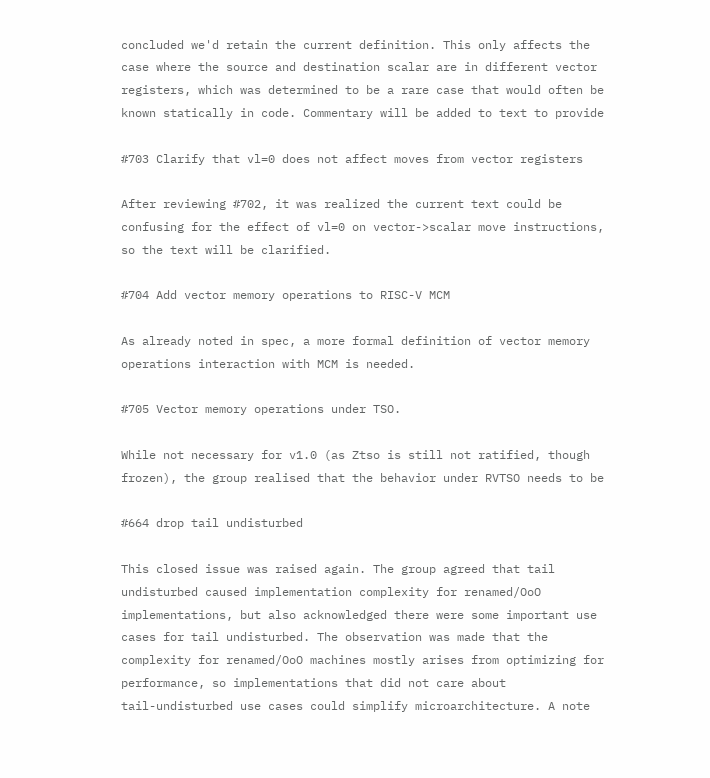concluded we'd retain the current definition. This only affects the
case where the source and destination scalar are in different vector
registers, which was determined to be a rare case that would often be
known statically in code. Commentary will be added to text to provide

#703 Clarify that vl=0 does not affect moves from vector registers

After reviewing #702, it was realized the current text could be
confusing for the effect of vl=0 on vector->scalar move instructions,
so the text will be clarified.

#704 Add vector memory operations to RISC-V MCM

As already noted in spec, a more formal definition of vector memory
operations interaction with MCM is needed.

#705 Vector memory operations under TSO.

While not necessary for v1.0 (as Ztso is still not ratified, though
frozen), the group realised that the behavior under RVTSO needs to be

#664 drop tail undisturbed

This closed issue was raised again. The group agreed that tail
undisturbed caused implementation complexity for renamed/OoO
implementations, but also acknowledged there were some important use
cases for tail undisturbed. The observation was made that the
complexity for renamed/OoO machines mostly arises from optimizing for
performance, so implementations that did not care about
tail-undisturbed use cases could simplify microarchitecture. A note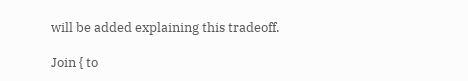will be added explaining this tradeoff.

Join { to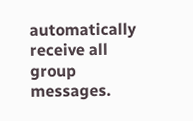automatically receive all group messages.